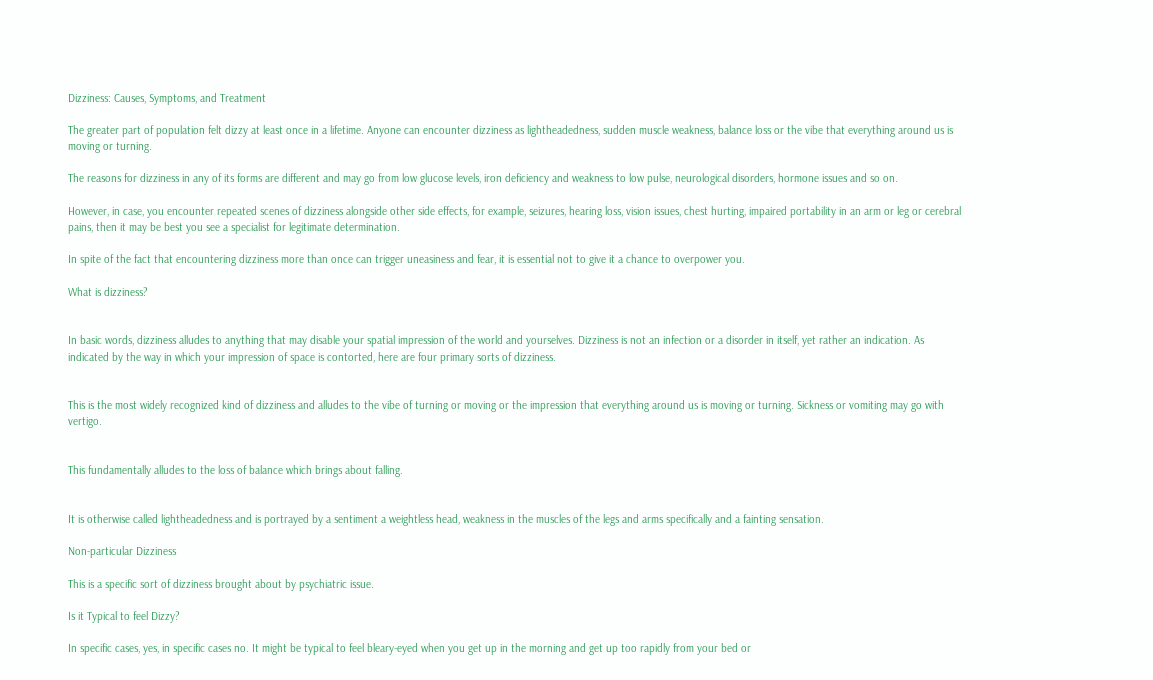Dizziness: Causes, Symptoms, and Treatment

The greater part of population felt dizzy at least once in a lifetime. Anyone can encounter dizziness as lightheadedness, sudden muscle weakness, balance loss or the vibe that everything around us is moving or turning.

The reasons for dizziness in any of its forms are different and may go from low glucose levels, iron deficiency and weakness to low pulse, neurological disorders, hormone issues and so on.

However, in case, you encounter repeated scenes of dizziness alongside other side effects, for example, seizures, hearing loss, vision issues, chest hurting, impaired portability in an arm or leg or cerebral pains, then it may be best you see a specialist for legitimate determination.

In spite of the fact that encountering dizziness more than once can trigger uneasiness and fear, it is essential not to give it a chance to overpower you.

What is dizziness?


In basic words, dizziness alludes to anything that may disable your spatial impression of the world and yourselves. Dizziness is not an infection or a disorder in itself, yet rather an indication. As indicated by the way in which your impression of space is contorted, here are four primary sorts of dizziness.


This is the most widely recognized kind of dizziness and alludes to the vibe of turning or moving or the impression that everything around us is moving or turning. Sickness or vomiting may go with vertigo.


This fundamentally alludes to the loss of balance which brings about falling.


It is otherwise called lightheadedness and is portrayed by a sentiment a weightless head, weakness in the muscles of the legs and arms specifically and a fainting sensation.

Non-particular Dizziness

This is a specific sort of dizziness brought about by psychiatric issue.

Is it Typical to feel Dizzy?

In specific cases, yes, in specific cases no. It might be typical to feel bleary-eyed when you get up in the morning and get up too rapidly from your bed or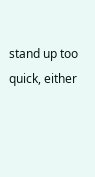stand up too quick, either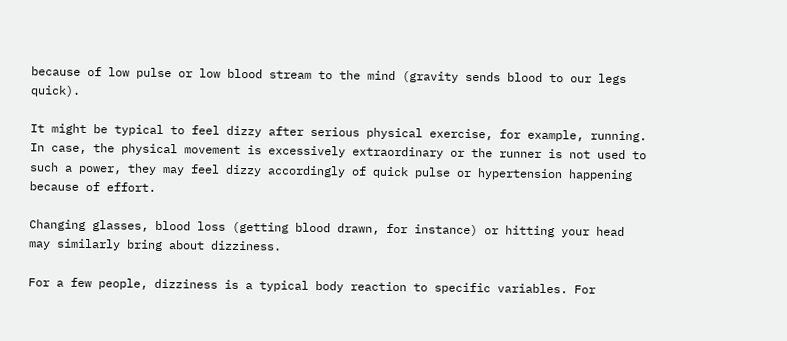because of low pulse or low blood stream to the mind (gravity sends blood to our legs quick).

It might be typical to feel dizzy after serious physical exercise, for example, running. In case, the physical movement is excessively extraordinary or the runner is not used to such a power, they may feel dizzy accordingly of quick pulse or hypertension happening because of effort.

Changing glasses, blood loss (getting blood drawn, for instance) or hitting your head may similarly bring about dizziness.

For a few people, dizziness is a typical body reaction to specific variables. For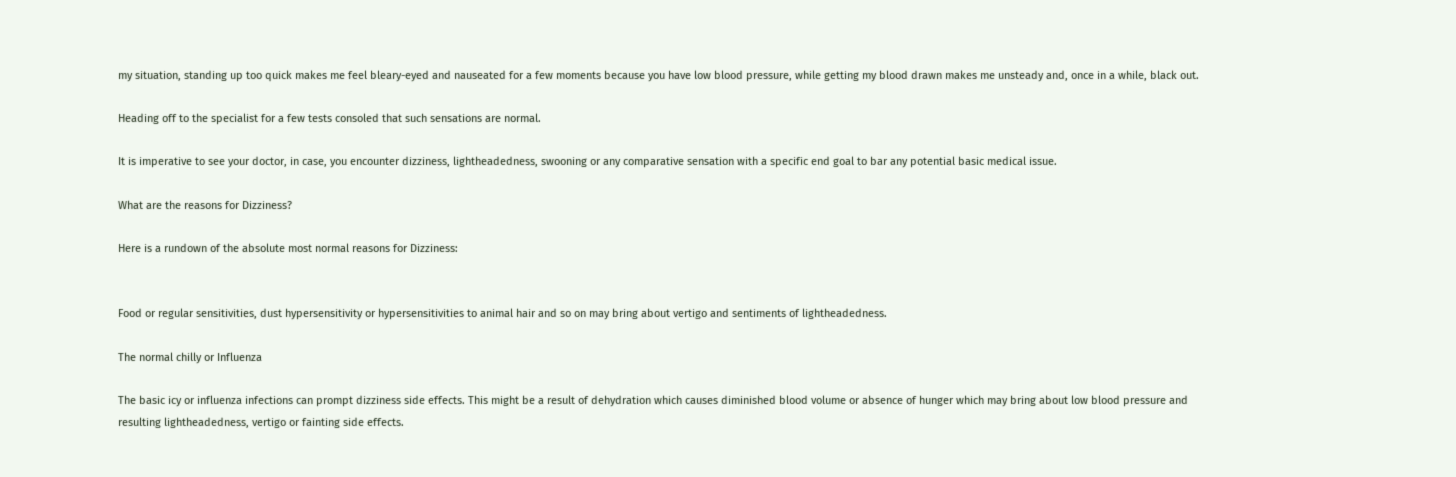my situation, standing up too quick makes me feel bleary-eyed and nauseated for a few moments because you have low blood pressure, while getting my blood drawn makes me unsteady and, once in a while, black out.

Heading off to the specialist for a few tests consoled that such sensations are normal.

It is imperative to see your doctor, in case, you encounter dizziness, lightheadedness, swooning or any comparative sensation with a specific end goal to bar any potential basic medical issue.

What are the reasons for Dizziness?

Here is a rundown of the absolute most normal reasons for Dizziness:


Food or regular sensitivities, dust hypersensitivity or hypersensitivities to animal hair and so on may bring about vertigo and sentiments of lightheadedness.

The normal chilly or Influenza

The basic icy or influenza infections can prompt dizziness side effects. This might be a result of dehydration which causes diminished blood volume or absence of hunger which may bring about low blood pressure and resulting lightheadedness, vertigo or fainting side effects.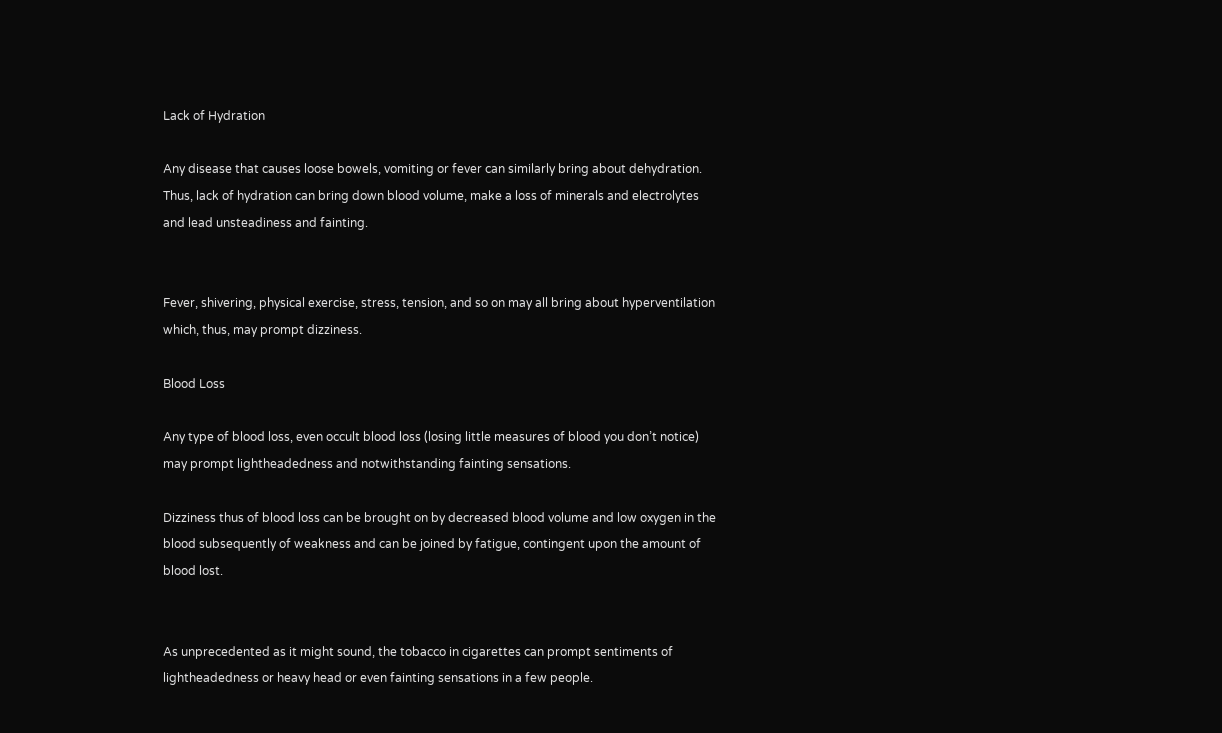Lack of Hydration

Any disease that causes loose bowels, vomiting or fever can similarly bring about dehydration. Thus, lack of hydration can bring down blood volume, make a loss of minerals and electrolytes and lead unsteadiness and fainting.


Fever, shivering, physical exercise, stress, tension, and so on may all bring about hyperventilation which, thus, may prompt dizziness.

Blood Loss

Any type of blood loss, even occult blood loss (losing little measures of blood you don’t notice) may prompt lightheadedness and notwithstanding fainting sensations.

Dizziness thus of blood loss can be brought on by decreased blood volume and low oxygen in the blood subsequently of weakness and can be joined by fatigue, contingent upon the amount of blood lost.


As unprecedented as it might sound, the tobacco in cigarettes can prompt sentiments of lightheadedness or heavy head or even fainting sensations in a few people.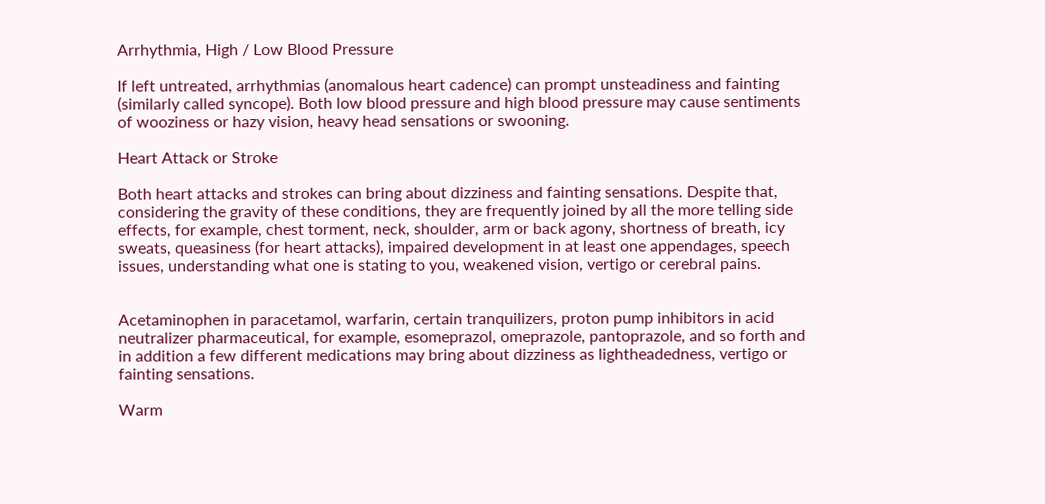Arrhythmia, High / Low Blood Pressure

If left untreated, arrhythmias (anomalous heart cadence) can prompt unsteadiness and fainting (similarly called syncope). Both low blood pressure and high blood pressure may cause sentiments of wooziness or hazy vision, heavy head sensations or swooning.

Heart Attack or Stroke

Both heart attacks and strokes can bring about dizziness and fainting sensations. Despite that, considering the gravity of these conditions, they are frequently joined by all the more telling side effects, for example, chest torment, neck, shoulder, arm or back agony, shortness of breath, icy sweats, queasiness (for heart attacks), impaired development in at least one appendages, speech issues, understanding what one is stating to you, weakened vision, vertigo or cerebral pains.


Acetaminophen in paracetamol, warfarin, certain tranquilizers, proton pump inhibitors in acid neutralizer pharmaceutical, for example, esomeprazol, omeprazole, pantoprazole, and so forth and in addition a few different medications may bring about dizziness as lightheadedness, vertigo or fainting sensations.

Warm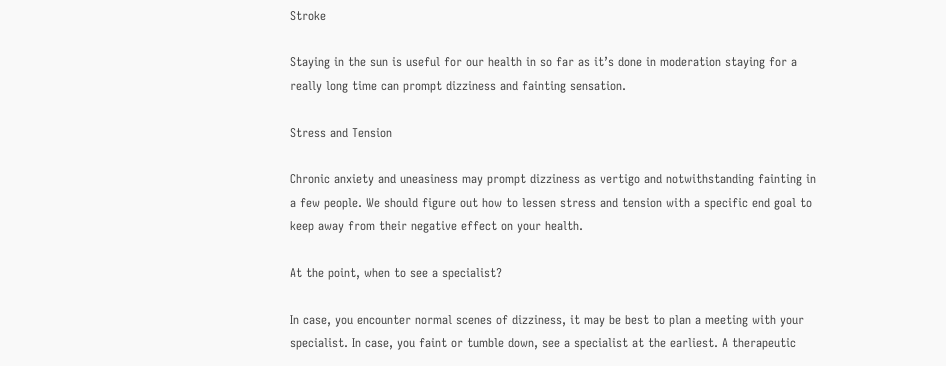Stroke

Staying in the sun is useful for our health in so far as it’s done in moderation staying for a really long time can prompt dizziness and fainting sensation.

Stress and Tension

Chronic anxiety and uneasiness may prompt dizziness as vertigo and notwithstanding fainting in a few people. We should figure out how to lessen stress and tension with a specific end goal to keep away from their negative effect on your health.

At the point, when to see a specialist?

In case, you encounter normal scenes of dizziness, it may be best to plan a meeting with your specialist. In case, you faint or tumble down, see a specialist at the earliest. A therapeutic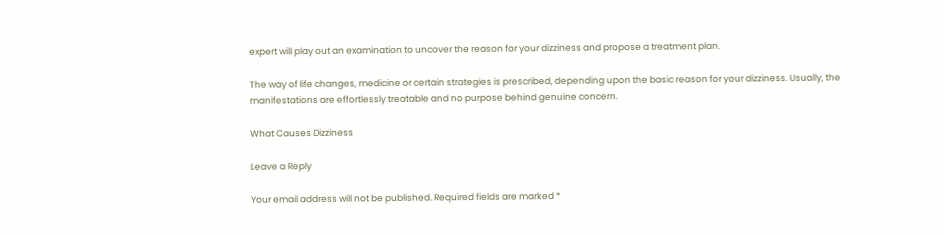expert will play out an examination to uncover the reason for your dizziness and propose a treatment plan.

The way of life changes, medicine or certain strategies is prescribed, depending upon the basic reason for your dizziness. Usually, the manifestations are effortlessly treatable and no purpose behind genuine concern.

What Causes Dizziness

Leave a Reply

Your email address will not be published. Required fields are marked *